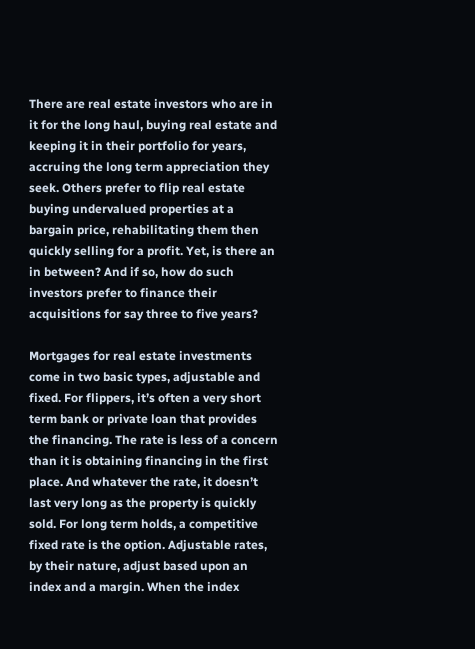There are real estate investors who are in it for the long haul, buying real estate and keeping it in their portfolio for years, accruing the long term appreciation they seek. Others prefer to flip real estate buying undervalued properties at a bargain price, rehabilitating them then quickly selling for a profit. Yet, is there an in between? And if so, how do such investors prefer to finance their acquisitions for say three to five years?

Mortgages for real estate investments come in two basic types, adjustable and fixed. For flippers, it’s often a very short term bank or private loan that provides the financing. The rate is less of a concern than it is obtaining financing in the first place. And whatever the rate, it doesn’t last very long as the property is quickly sold. For long term holds, a competitive fixed rate is the option. Adjustable rates, by their nature, adjust based upon an index and a margin. When the index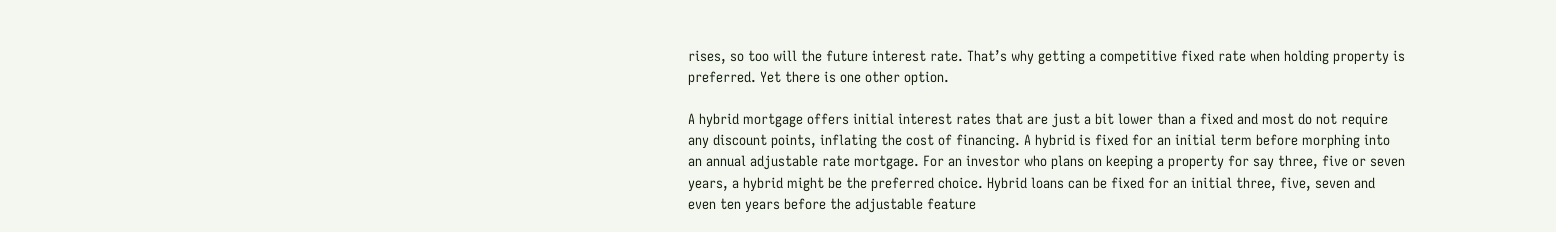rises, so too will the future interest rate. That’s why getting a competitive fixed rate when holding property is preferred. Yet there is one other option.

A hybrid mortgage offers initial interest rates that are just a bit lower than a fixed and most do not require any discount points, inflating the cost of financing. A hybrid is fixed for an initial term before morphing into an annual adjustable rate mortgage. For an investor who plans on keeping a property for say three, five or seven years, a hybrid might be the preferred choice. Hybrid loans can be fixed for an initial three, five, seven and even ten years before the adjustable feature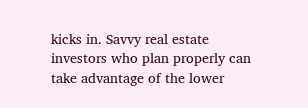kicks in. Savvy real estate investors who plan properly can take advantage of the lower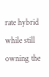rate hybrid while still owning the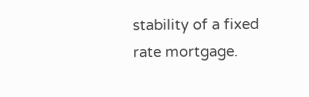stability of a fixed rate mortgage.